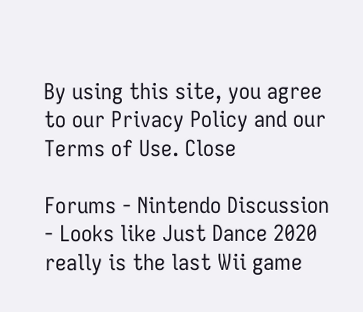By using this site, you agree to our Privacy Policy and our Terms of Use. Close

Forums - Nintendo Discussion - Looks like Just Dance 2020 really is the last Wii game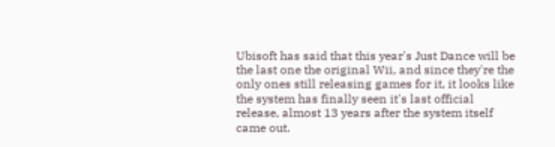Ubisoft has said that this year's Just Dance will be the last one the original Wii, and since they're the only ones still releasing games for it, it looks like the system has finally seen it's last official release, almost 13 years after the system itself came out.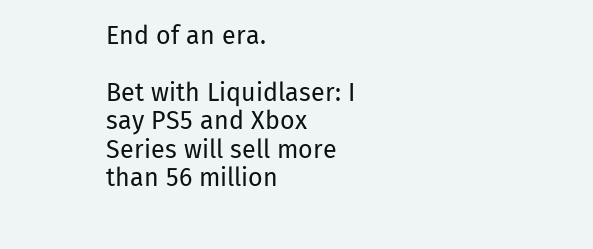End of an era.

Bet with Liquidlaser: I say PS5 and Xbox Series will sell more than 56 million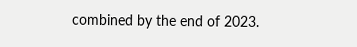combined by the end of 2023.